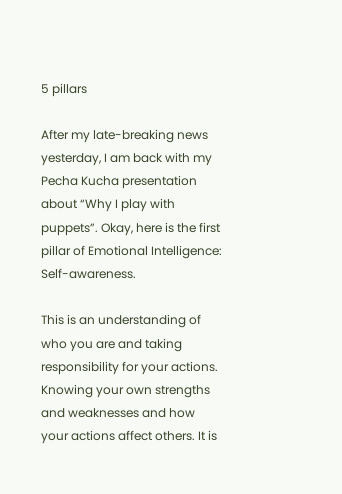5 pillars

After my late-breaking news yesterday, I am back with my Pecha Kucha presentation about “Why I play with puppets”. Okay, here is the first pillar of Emotional Intelligence: Self-awareness.

This is an understanding of who you are and taking responsibility for your actions. Knowing your own strengths and weaknesses and how your actions affect others. It is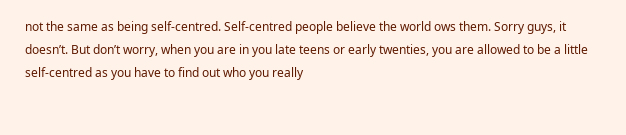not the same as being self-centred. Self-centred people believe the world ows them. Sorry guys, it doesn’t. But don’t worry, when you are in you late teens or early twenties, you are allowed to be a little self-centred as you have to find out who you really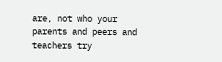are, not who your parents and peers and teachers try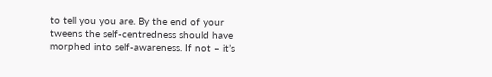to tell you you are. By the end of your tweens the self-centredness should have morphed into self-awareness. If not – it’s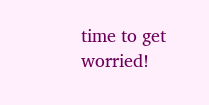time to get worried!